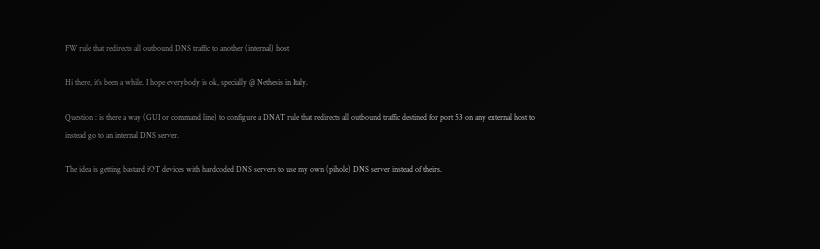FW rule that redirects all outbound DNS traffic to another (internal) host

Hi there, it’s been a while. I hope everybody is ok, specially @ Nethesis in Italy.

Question : is there a way (GUI or command line) to configure a DNAT rule that redirects all outbound traffic destined for port 53 on any external host to instead go to an internal DNS server.

The idea is getting bastard iOT devices with hardcoded DNS servers to use my own (pihole) DNS server instead of theirs.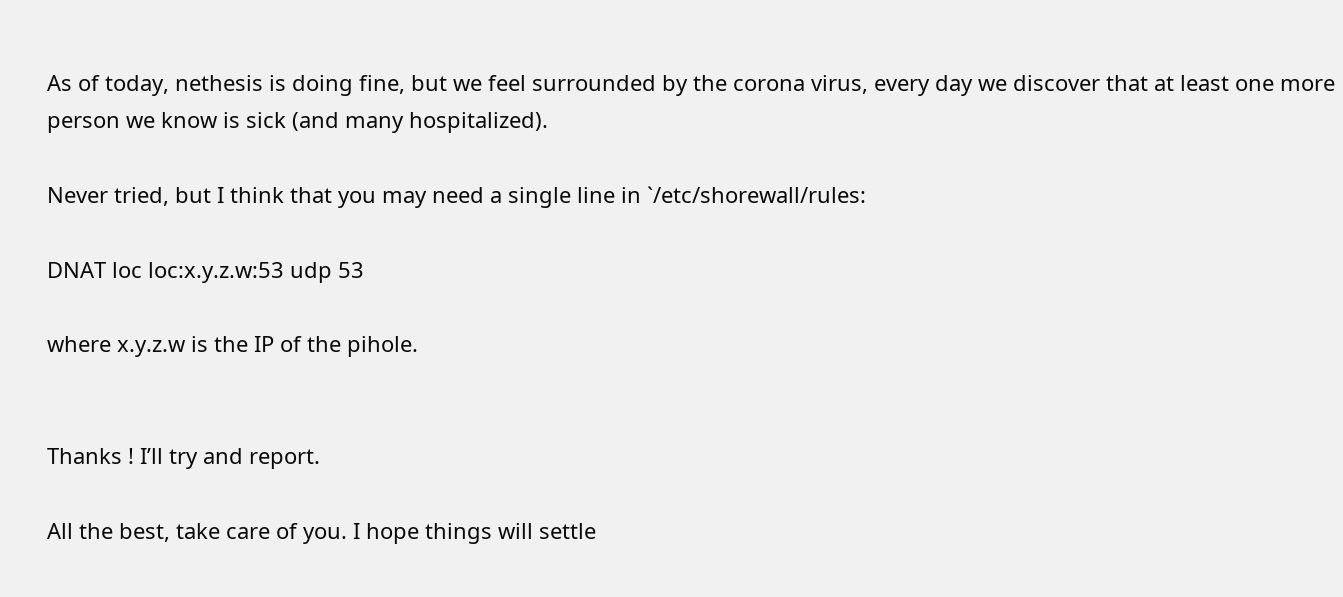As of today, nethesis is doing fine, but we feel surrounded by the corona virus, every day we discover that at least one more person we know is sick (and many hospitalized).

Never tried, but I think that you may need a single line in `/etc/shorewall/rules:

DNAT loc loc:x.y.z.w:53 udp 53

where x.y.z.w is the IP of the pihole.


Thanks ! I’ll try and report.

All the best, take care of you. I hope things will settle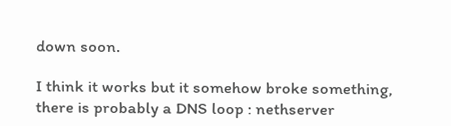down soon.

I think it works but it somehow broke something, there is probably a DNS loop : nethserver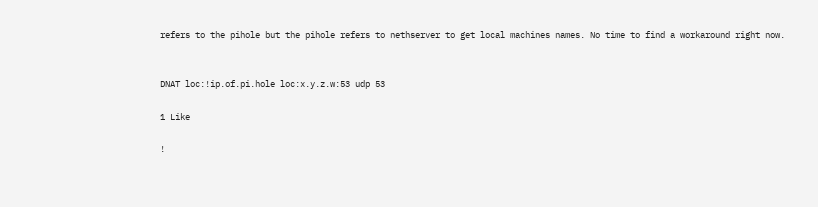refers to the pihole but the pihole refers to nethserver to get local machines names. No time to find a workaround right now.


DNAT loc:!ip.of.pi.hole loc:x.y.z.w:53 udp 53

1 Like

!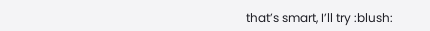that’s smart, I’ll try :blush: